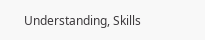Understanding, Skills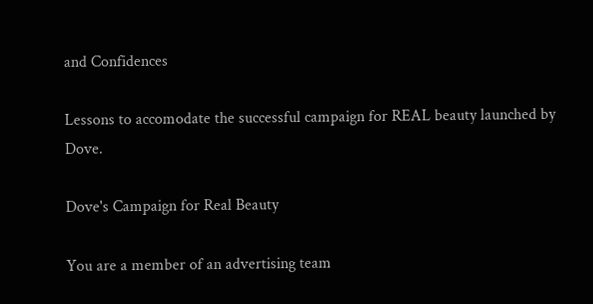and Confidences

Lessons to accomodate the successful campaign for REAL beauty launched by Dove.

Dove's Campaign for Real Beauty

You are a member of an advertising team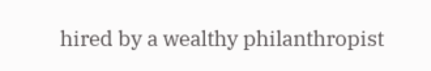hired by a wealthy philanthropist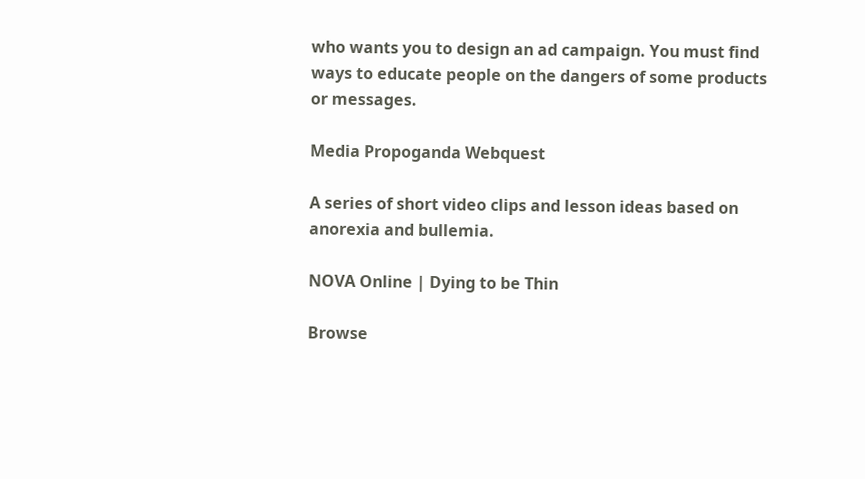who wants you to design an ad campaign. You must find ways to educate people on the dangers of some products or messages.

Media Propoganda Webquest

A series of short video clips and lesson ideas based on anorexia and bullemia.

NOVA Online | Dying to be Thin

Browse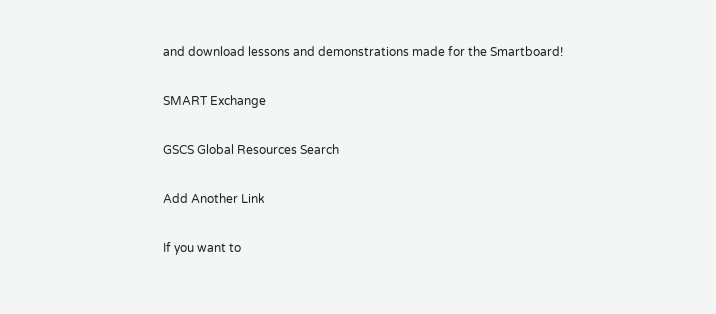and download lessons and demonstrations made for the Smartboard!

SMART Exchange

GSCS Global Resources Search

Add Another Link

If you want to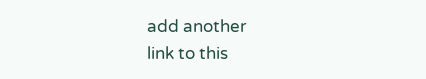add another
link to this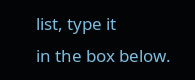list, type it
in the box below.